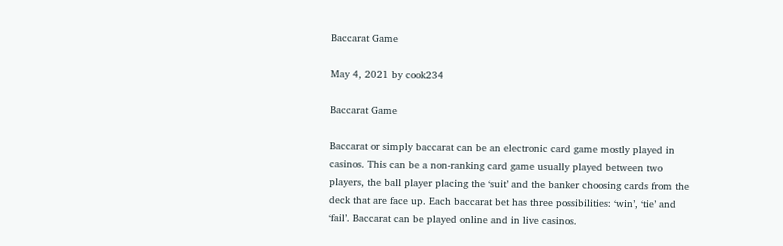Baccarat Game

May 4, 2021 by cook234

Baccarat Game

Baccarat or simply baccarat can be an electronic card game mostly played in casinos. This can be a non-ranking card game usually played between two players, the ball player placing the ‘suit’ and the banker choosing cards from the deck that are face up. Each baccarat bet has three possibilities: ‘win’, ‘tie’ and ‘fail’. Baccarat can be played online and in live casinos.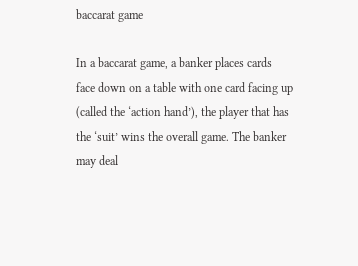baccarat game

In a baccarat game, a banker places cards face down on a table with one card facing up (called the ‘action hand’), the player that has the ‘suit’ wins the overall game. The banker may deal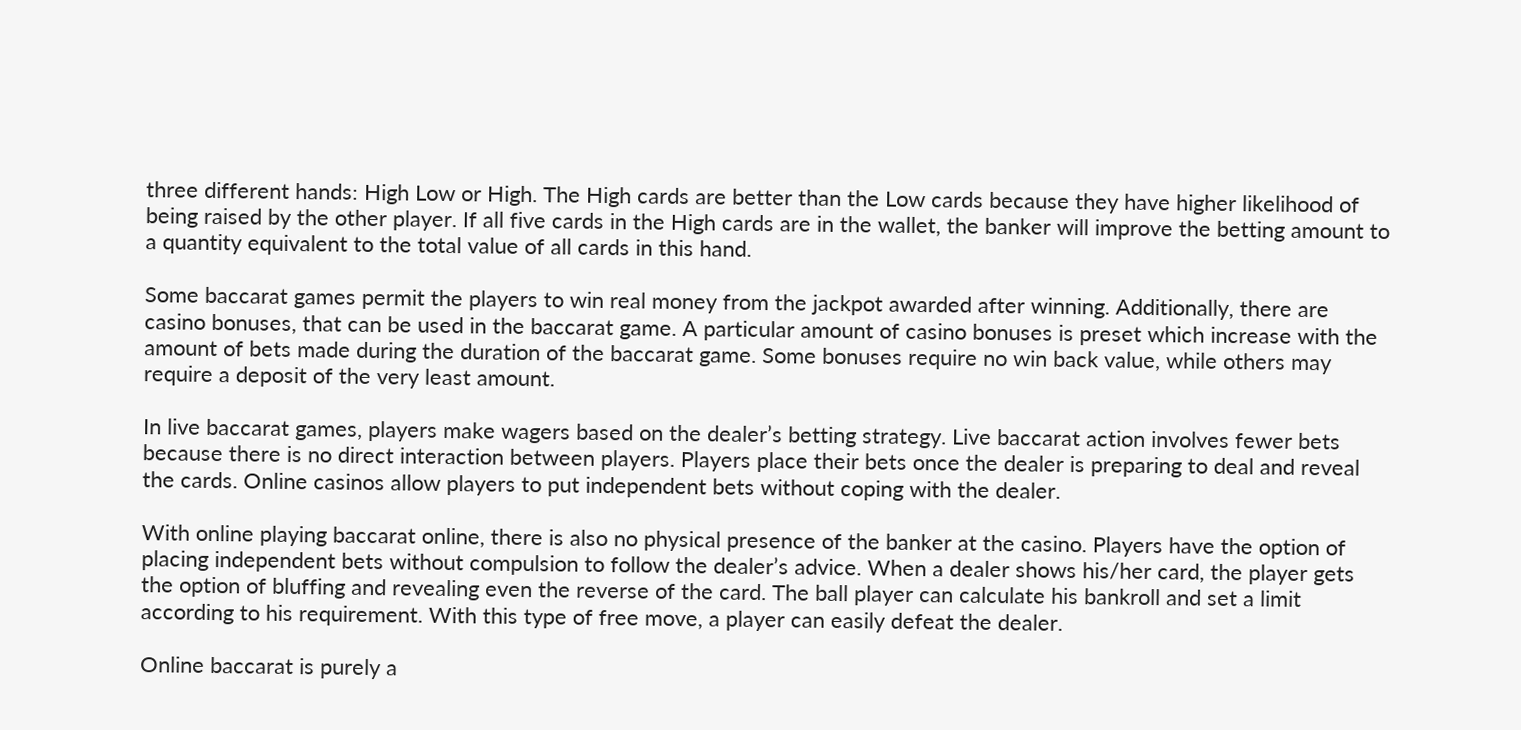three different hands: High Low or High. The High cards are better than the Low cards because they have higher likelihood of being raised by the other player. If all five cards in the High cards are in the wallet, the banker will improve the betting amount to a quantity equivalent to the total value of all cards in this hand.

Some baccarat games permit the players to win real money from the jackpot awarded after winning. Additionally, there are casino bonuses, that can be used in the baccarat game. A particular amount of casino bonuses is preset which increase with the amount of bets made during the duration of the baccarat game. Some bonuses require no win back value, while others may require a deposit of the very least amount.

In live baccarat games, players make wagers based on the dealer’s betting strategy. Live baccarat action involves fewer bets because there is no direct interaction between players. Players place their bets once the dealer is preparing to deal and reveal the cards. Online casinos allow players to put independent bets without coping with the dealer.

With online playing baccarat online, there is also no physical presence of the banker at the casino. Players have the option of placing independent bets without compulsion to follow the dealer’s advice. When a dealer shows his/her card, the player gets the option of bluffing and revealing even the reverse of the card. The ball player can calculate his bankroll and set a limit according to his requirement. With this type of free move, a player can easily defeat the dealer.

Online baccarat is purely a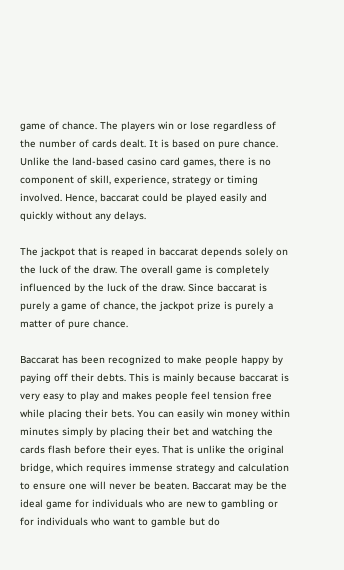game of chance. The players win or lose regardless of the number of cards dealt. It is based on pure chance. Unlike the land-based casino card games, there is no component of skill, experience, strategy or timing involved. Hence, baccarat could be played easily and quickly without any delays.

The jackpot that is reaped in baccarat depends solely on the luck of the draw. The overall game is completely influenced by the luck of the draw. Since baccarat is purely a game of chance, the jackpot prize is purely a matter of pure chance.

Baccarat has been recognized to make people happy by paying off their debts. This is mainly because baccarat is very easy to play and makes people feel tension free while placing their bets. You can easily win money within minutes simply by placing their bet and watching the cards flash before their eyes. That is unlike the original bridge, which requires immense strategy and calculation to ensure one will never be beaten. Baccarat may be the ideal game for individuals who are new to gambling or for individuals who want to gamble but do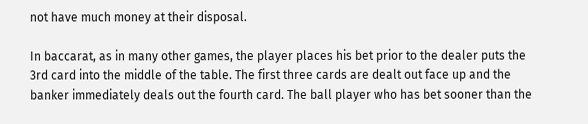not have much money at their disposal.

In baccarat, as in many other games, the player places his bet prior to the dealer puts the 3rd card into the middle of the table. The first three cards are dealt out face up and the banker immediately deals out the fourth card. The ball player who has bet sooner than the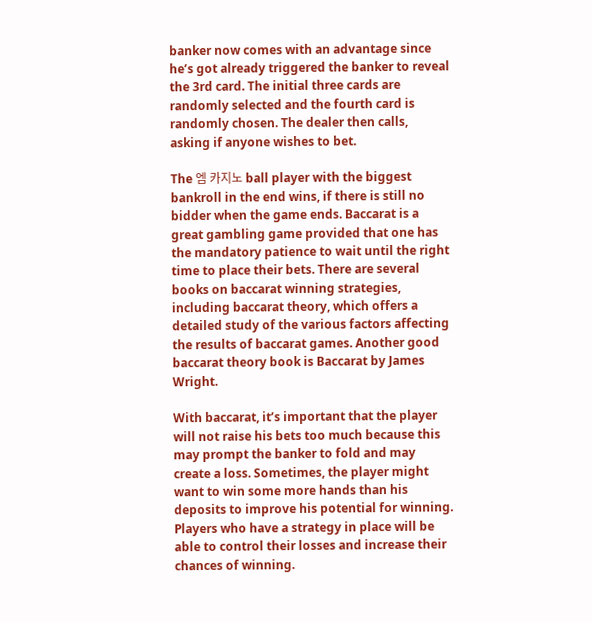banker now comes with an advantage since he’s got already triggered the banker to reveal the 3rd card. The initial three cards are randomly selected and the fourth card is randomly chosen. The dealer then calls, asking if anyone wishes to bet.

The 엠 카지노 ball player with the biggest bankroll in the end wins, if there is still no bidder when the game ends. Baccarat is a great gambling game provided that one has the mandatory patience to wait until the right time to place their bets. There are several books on baccarat winning strategies, including baccarat theory, which offers a detailed study of the various factors affecting the results of baccarat games. Another good baccarat theory book is Baccarat by James Wright.

With baccarat, it’s important that the player will not raise his bets too much because this may prompt the banker to fold and may create a loss. Sometimes, the player might want to win some more hands than his deposits to improve his potential for winning. Players who have a strategy in place will be able to control their losses and increase their chances of winning.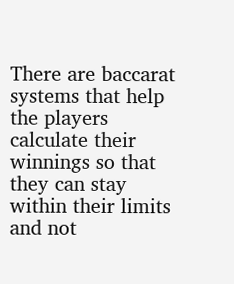There are baccarat systems that help the players calculate their winnings so that they can stay within their limits and not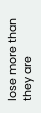lose more than they are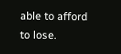able to afford to lose.